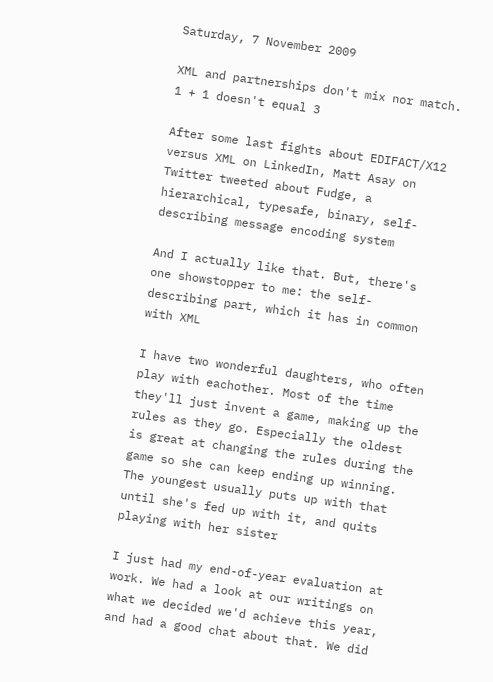Saturday, 7 November 2009

XML and partnerships don't mix nor match. 1 + 1 doesn't equal 3

After some last fights about EDIFACT/X12 versus XML on LinkedIn, Matt Asay on Twitter tweeted about Fudge, a hierarchical, typesafe, binary, self-describing message encoding system

And I actually like that. But, there's one showstopper to me: the self-describing part, which it has in common with XML

I have two wonderful daughters, who often play with eachother. Most of the time they'll just invent a game, making up the rules as they go. Especially the oldest is great at changing the rules during the game so she can keep ending up winning. The youngest usually puts up with that until she's fed up with it, and quits playing with her sister

I just had my end-of-year evaluation at work. We had a look at our writings on what we decided we'd achieve this year, and had a good chat about that. We did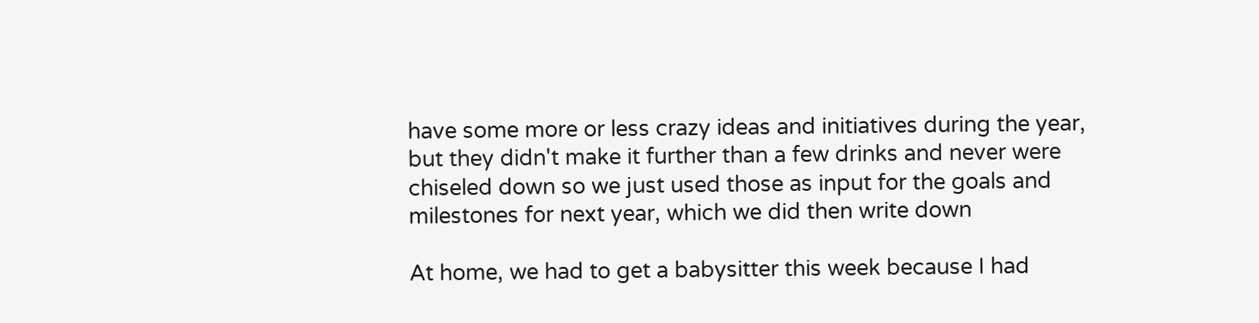have some more or less crazy ideas and initiatives during the year, but they didn't make it further than a few drinks and never were chiseled down so we just used those as input for the goals and milestones for next year, which we did then write down

At home, we had to get a babysitter this week because I had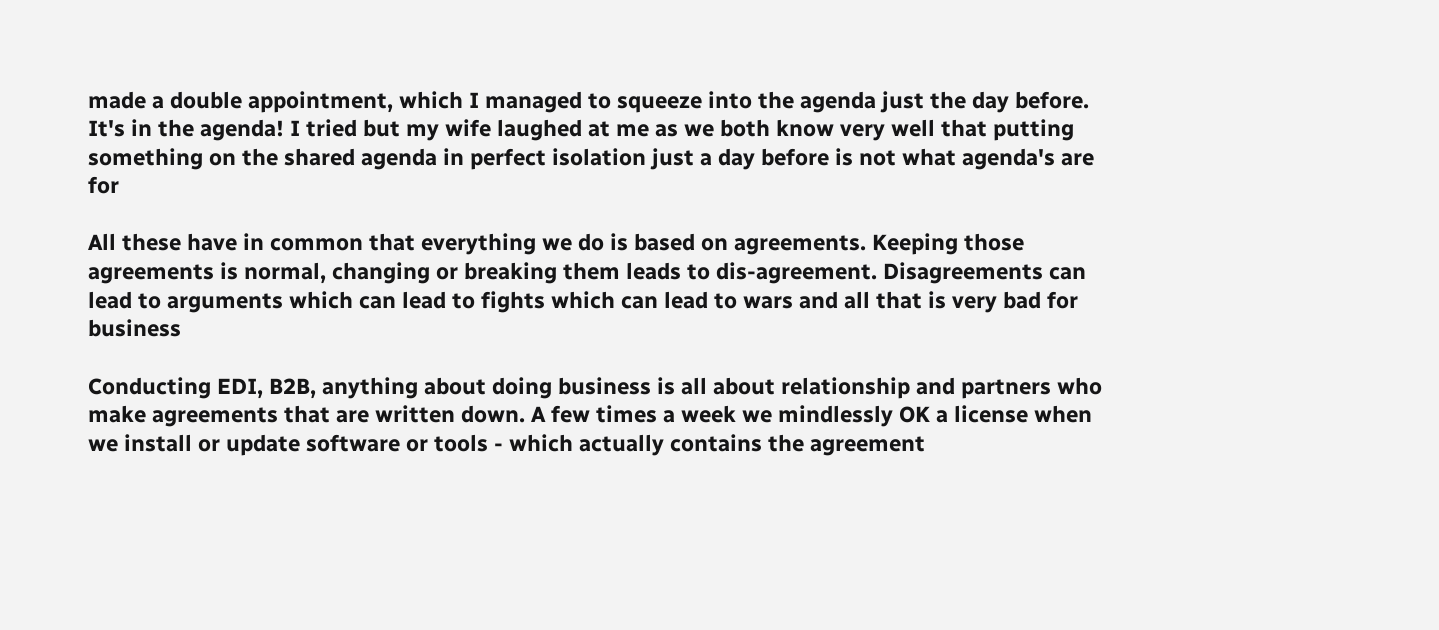made a double appointment, which I managed to squeeze into the agenda just the day before. It's in the agenda! I tried but my wife laughed at me as we both know very well that putting something on the shared agenda in perfect isolation just a day before is not what agenda's are for

All these have in common that everything we do is based on agreements. Keeping those agreements is normal, changing or breaking them leads to dis-agreement. Disagreements can lead to arguments which can lead to fights which can lead to wars and all that is very bad for business

Conducting EDI, B2B, anything about doing business is all about relationship and partners who make agreements that are written down. A few times a week we mindlessly OK a license when we install or update software or tools - which actually contains the agreement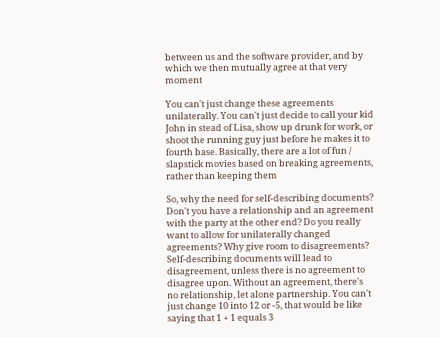between us and the software provider, and by which we then mutually agree at that very moment

You can't just change these agreements unilaterally. You can't just decide to call your kid John in stead of Lisa, show up drunk for work, or shoot the running guy just before he makes it to fourth base. Basically, there are a lot of fun / slapstick movies based on breaking agreements, rather than keeping them

So, why the need for self-describing documents? Don't you have a relationship and an agreement with the party at the other end? Do you really want to allow for unilaterally changed agreements? Why give room to disagreements? Self-describing documents will lead to disagreement, unless there is no agreement to disagree upon. Without an agreement, there's no relationship, let alone partnership. You can't just change 10 into 12 or -5, that would be like saying that 1 + 1 equals 3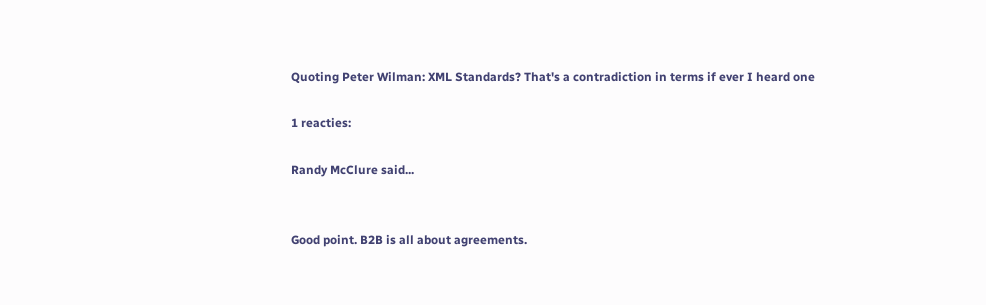Quoting Peter Wilman: XML Standards? That's a contradiction in terms if ever I heard one

1 reacties:

Randy McClure said...


Good point. B2B is all about agreements.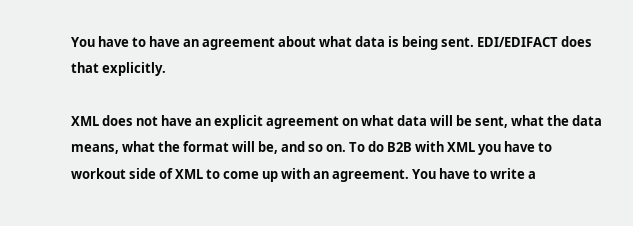You have to have an agreement about what data is being sent. EDI/EDIFACT does that explicitly.

XML does not have an explicit agreement on what data will be sent, what the data means, what the format will be, and so on. To do B2B with XML you have to workout side of XML to come up with an agreement. You have to write a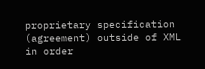proprietary specification (agreement) outside of XML in order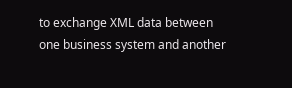to exchange XML data between one business system and another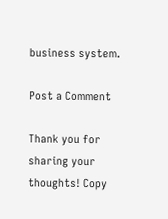business system.

Post a Comment

Thank you for sharing your thoughts! Copy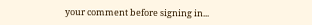your comment before signing in...